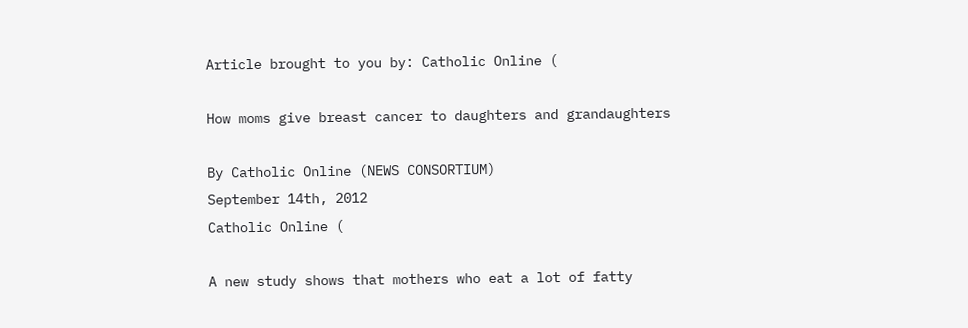Article brought to you by: Catholic Online (

How moms give breast cancer to daughters and grandaughters

By Catholic Online (NEWS CONSORTIUM)
September 14th, 2012
Catholic Online (

A new study shows that mothers who eat a lot of fatty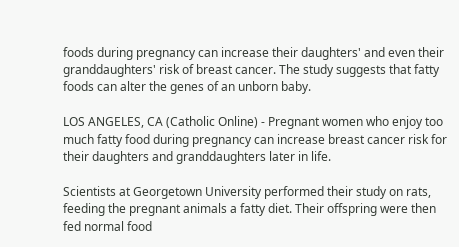foods during pregnancy can increase their daughters' and even their granddaughters' risk of breast cancer. The study suggests that fatty foods can alter the genes of an unborn baby.

LOS ANGELES, CA (Catholic Online) - Pregnant women who enjoy too much fatty food during pregnancy can increase breast cancer risk for their daughters and granddaughters later in life.

Scientists at Georgetown University performed their study on rats, feeding the pregnant animals a fatty diet. Their offspring were then fed normal food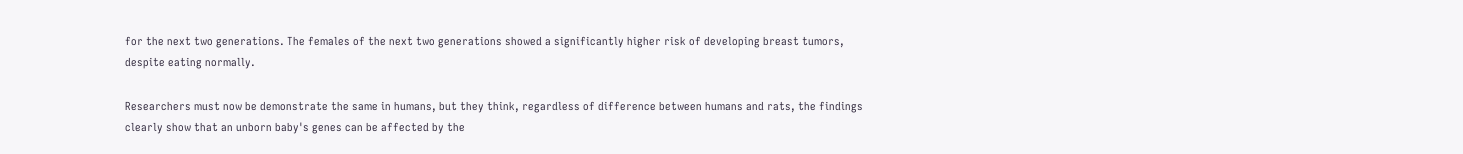for the next two generations. The females of the next two generations showed a significantly higher risk of developing breast tumors, despite eating normally.

Researchers must now be demonstrate the same in humans, but they think, regardless of difference between humans and rats, the findings clearly show that an unborn baby's genes can be affected by the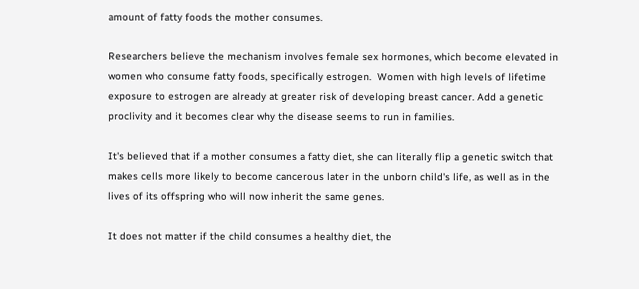amount of fatty foods the mother consumes.

Researchers believe the mechanism involves female sex hormones, which become elevated in women who consume fatty foods, specifically estrogen.  Women with high levels of lifetime exposure to estrogen are already at greater risk of developing breast cancer. Add a genetic proclivity and it becomes clear why the disease seems to run in families.

It's believed that if a mother consumes a fatty diet, she can literally flip a genetic switch that makes cells more likely to become cancerous later in the unborn child's life, as well as in the lives of its offspring who will now inherit the same genes.

It does not matter if the child consumes a healthy diet, the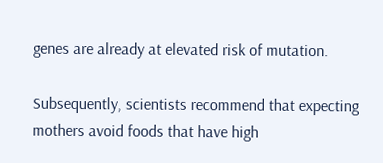genes are already at elevated risk of mutation.

Subsequently, scientists recommend that expecting mothers avoid foods that have high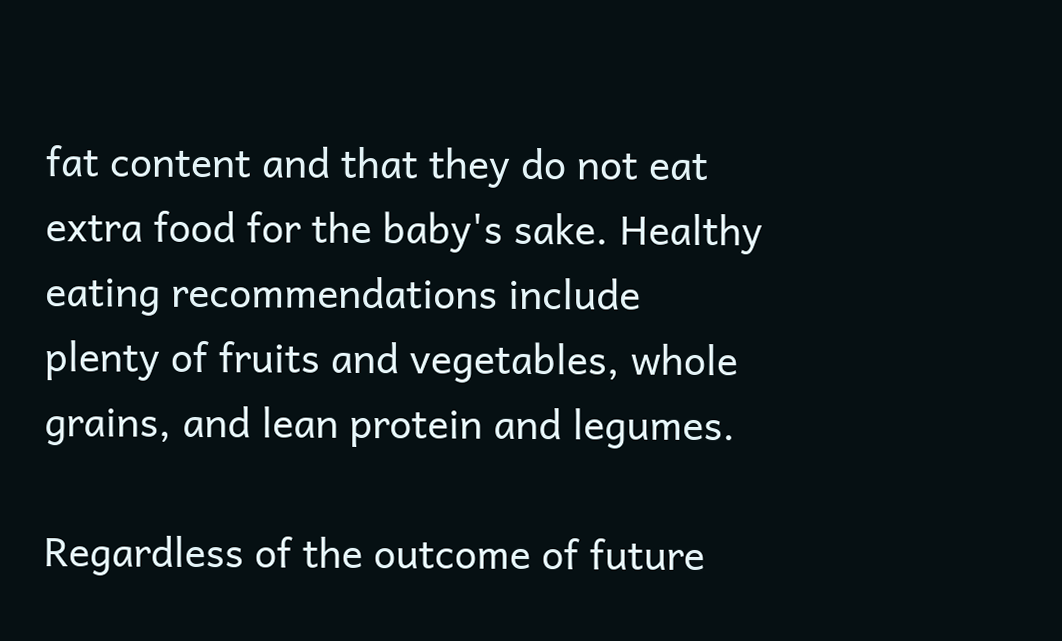fat content and that they do not eat extra food for the baby's sake. Healthy eating recommendations include plenty of fruits and vegetables, whole grains, and lean protein and legumes.

Regardless of the outcome of future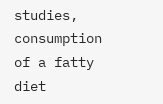studies, consumption of a fatty diet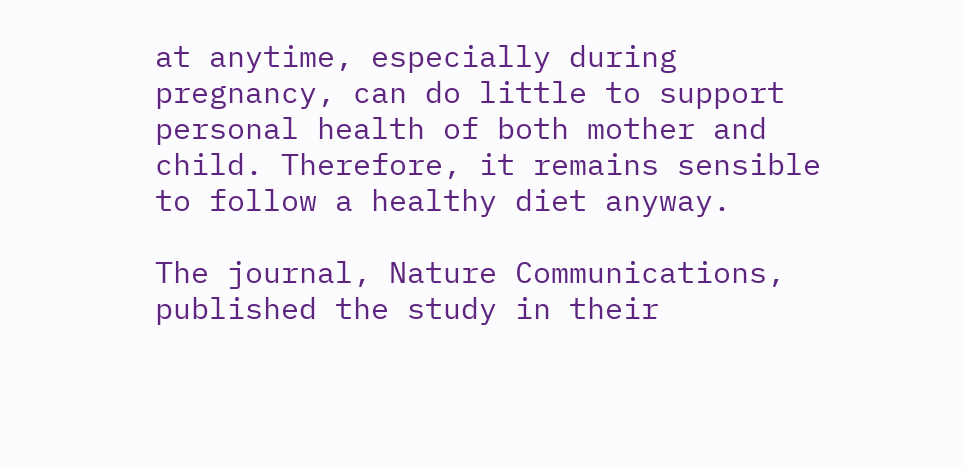at anytime, especially during pregnancy, can do little to support personal health of both mother and child. Therefore, it remains sensible to follow a healthy diet anyway.

The journal, Nature Communications, published the study in their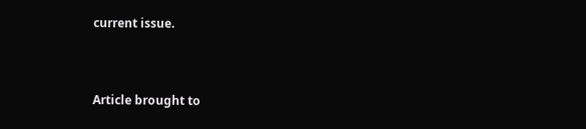current issue.


Article brought to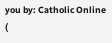you by: Catholic Online (